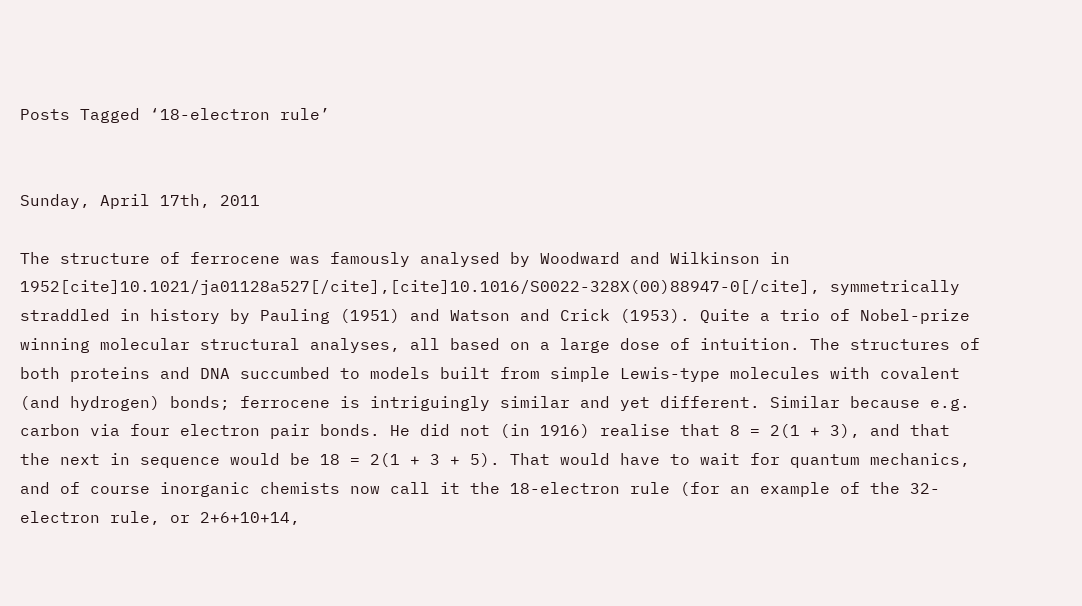Posts Tagged ‘18-electron rule’


Sunday, April 17th, 2011

The structure of ferrocene was famously analysed by Woodward and Wilkinson in 1952[cite]10.1021/ja01128a527[/cite],[cite]10.1016/S0022-328X(00)88947-0[/cite], symmetrically straddled in history by Pauling (1951) and Watson and Crick (1953). Quite a trio of Nobel-prize winning molecular structural analyses, all based on a large dose of intuition. The structures of both proteins and DNA succumbed to models built from simple Lewis-type molecules with covalent (and hydrogen) bonds; ferrocene is intriguingly similar and yet different. Similar because e.g. carbon via four electron pair bonds. He did not (in 1916) realise that 8 = 2(1 + 3), and that the next in sequence would be 18 = 2(1 + 3 + 5). That would have to wait for quantum mechanics, and of course inorganic chemists now call it the 18-electron rule (for an example of the 32-electron rule, or 2+6+10+14,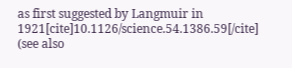as first suggested by Langmuir in 1921[cite]10.1126/science.54.1386.59[/cite] (see also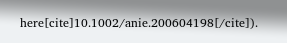here[cite]10.1002/anie.200604198[/cite]).